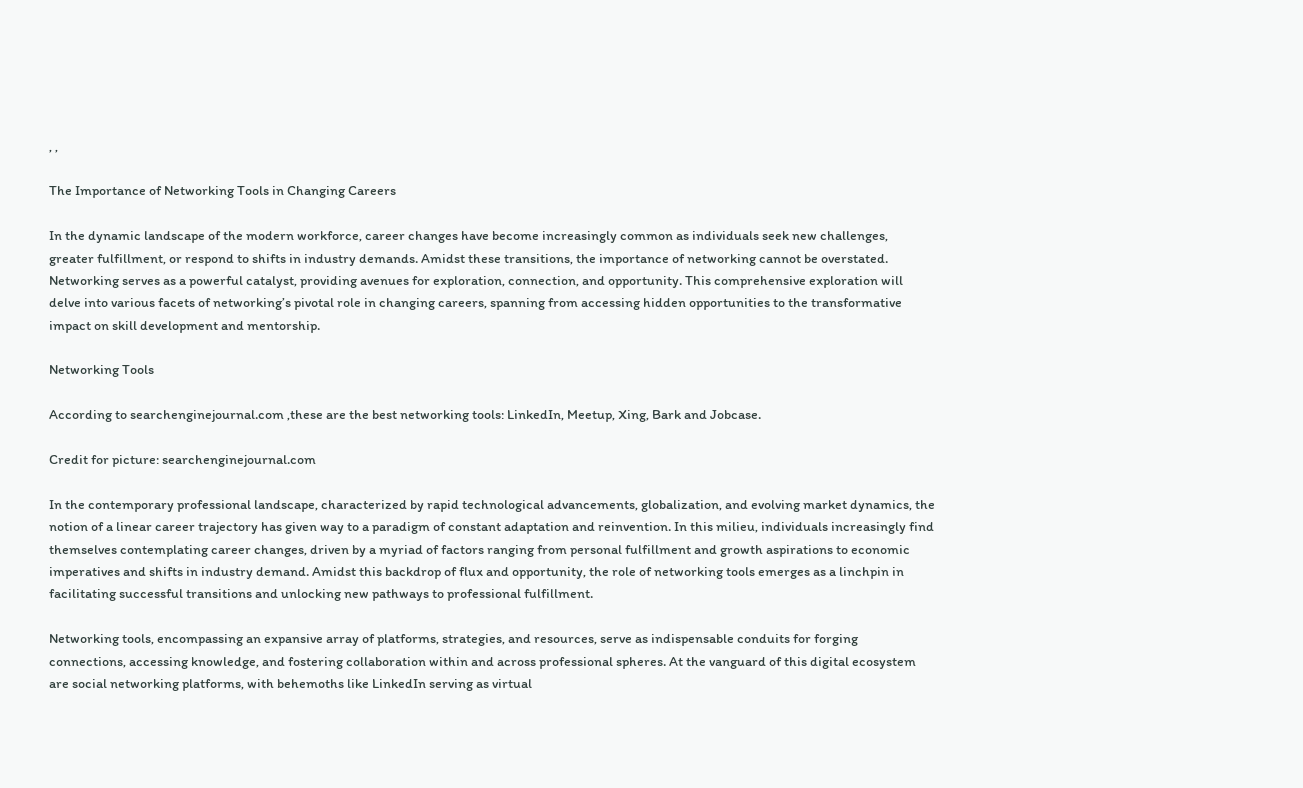, ,

The Importance of Networking Tools in Changing Careers

In the dynamic landscape of the modern workforce, career changes have become increasingly common as individuals seek new challenges, greater fulfillment, or respond to shifts in industry demands. Amidst these transitions, the importance of networking cannot be overstated. Networking serves as a powerful catalyst, providing avenues for exploration, connection, and opportunity. This comprehensive exploration will delve into various facets of networking’s pivotal role in changing careers, spanning from accessing hidden opportunities to the transformative impact on skill development and mentorship.

Networking Tools

According to searchenginejournal.com ,these are the best networking tools: LinkedIn, Meetup, Xing, Bark and Jobcase.

Credit for picture: searchenginejournal.com

In the contemporary professional landscape, characterized by rapid technological advancements, globalization, and evolving market dynamics, the notion of a linear career trajectory has given way to a paradigm of constant adaptation and reinvention. In this milieu, individuals increasingly find themselves contemplating career changes, driven by a myriad of factors ranging from personal fulfillment and growth aspirations to economic imperatives and shifts in industry demand. Amidst this backdrop of flux and opportunity, the role of networking tools emerges as a linchpin in facilitating successful transitions and unlocking new pathways to professional fulfillment.

Networking tools, encompassing an expansive array of platforms, strategies, and resources, serve as indispensable conduits for forging connections, accessing knowledge, and fostering collaboration within and across professional spheres. At the vanguard of this digital ecosystem are social networking platforms, with behemoths like LinkedIn serving as virtual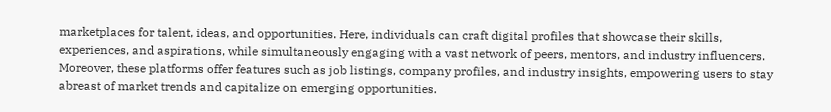marketplaces for talent, ideas, and opportunities. Here, individuals can craft digital profiles that showcase their skills, experiences, and aspirations, while simultaneously engaging with a vast network of peers, mentors, and industry influencers. Moreover, these platforms offer features such as job listings, company profiles, and industry insights, empowering users to stay abreast of market trends and capitalize on emerging opportunities.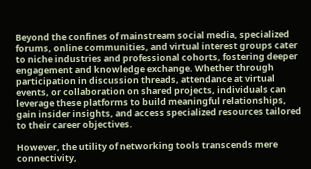Beyond the confines of mainstream social media, specialized forums, online communities, and virtual interest groups cater to niche industries and professional cohorts, fostering deeper engagement and knowledge exchange. Whether through participation in discussion threads, attendance at virtual events, or collaboration on shared projects, individuals can leverage these platforms to build meaningful relationships, gain insider insights, and access specialized resources tailored to their career objectives.

However, the utility of networking tools transcends mere connectivity,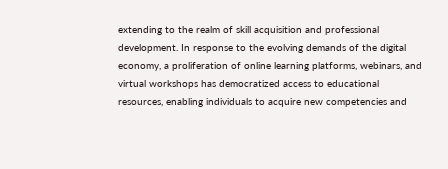extending to the realm of skill acquisition and professional development. In response to the evolving demands of the digital economy, a proliferation of online learning platforms, webinars, and virtual workshops has democratized access to educational resources, enabling individuals to acquire new competencies and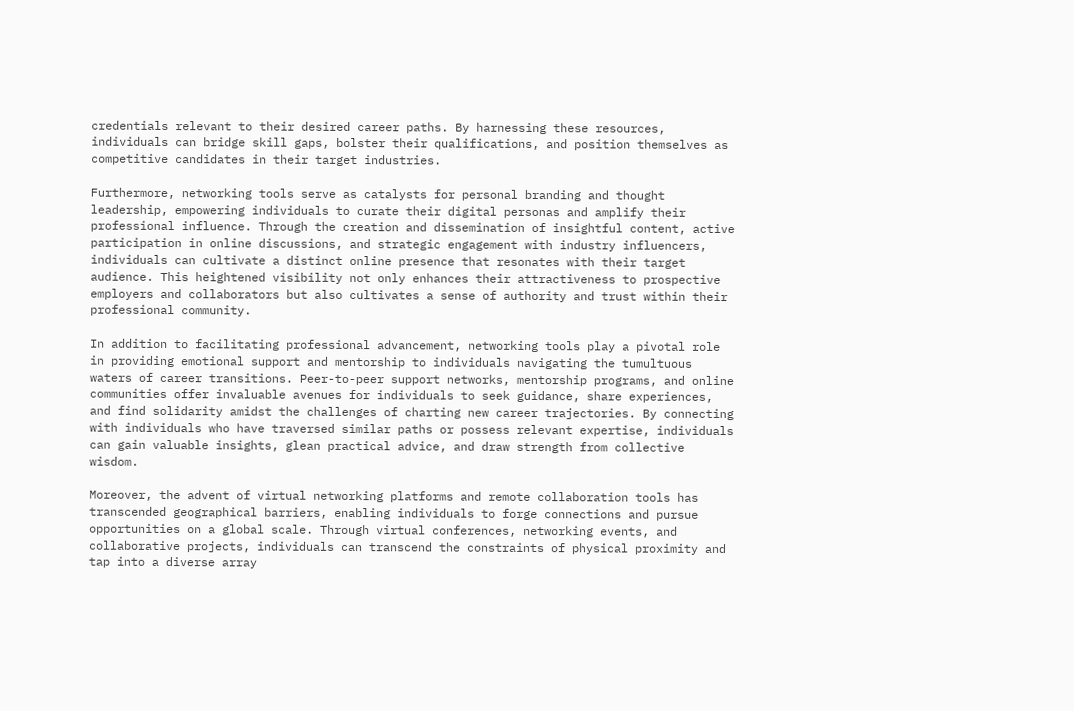credentials relevant to their desired career paths. By harnessing these resources, individuals can bridge skill gaps, bolster their qualifications, and position themselves as competitive candidates in their target industries.

Furthermore, networking tools serve as catalysts for personal branding and thought leadership, empowering individuals to curate their digital personas and amplify their professional influence. Through the creation and dissemination of insightful content, active participation in online discussions, and strategic engagement with industry influencers, individuals can cultivate a distinct online presence that resonates with their target audience. This heightened visibility not only enhances their attractiveness to prospective employers and collaborators but also cultivates a sense of authority and trust within their professional community.

In addition to facilitating professional advancement, networking tools play a pivotal role in providing emotional support and mentorship to individuals navigating the tumultuous waters of career transitions. Peer-to-peer support networks, mentorship programs, and online communities offer invaluable avenues for individuals to seek guidance, share experiences, and find solidarity amidst the challenges of charting new career trajectories. By connecting with individuals who have traversed similar paths or possess relevant expertise, individuals can gain valuable insights, glean practical advice, and draw strength from collective wisdom.

Moreover, the advent of virtual networking platforms and remote collaboration tools has transcended geographical barriers, enabling individuals to forge connections and pursue opportunities on a global scale. Through virtual conferences, networking events, and collaborative projects, individuals can transcend the constraints of physical proximity and tap into a diverse array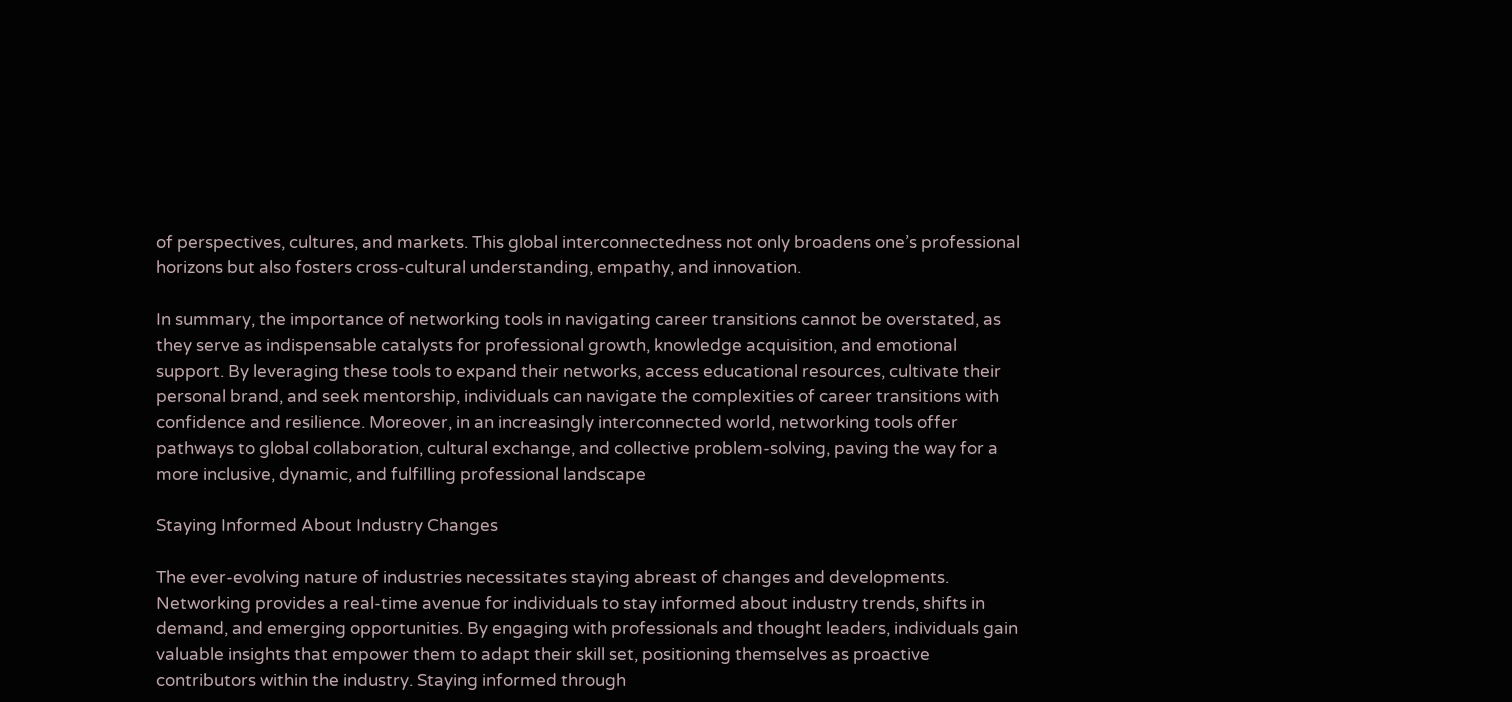of perspectives, cultures, and markets. This global interconnectedness not only broadens one’s professional horizons but also fosters cross-cultural understanding, empathy, and innovation.

In summary, the importance of networking tools in navigating career transitions cannot be overstated, as they serve as indispensable catalysts for professional growth, knowledge acquisition, and emotional support. By leveraging these tools to expand their networks, access educational resources, cultivate their personal brand, and seek mentorship, individuals can navigate the complexities of career transitions with confidence and resilience. Moreover, in an increasingly interconnected world, networking tools offer pathways to global collaboration, cultural exchange, and collective problem-solving, paving the way for a more inclusive, dynamic, and fulfilling professional landscape

Staying Informed About Industry Changes

The ever-evolving nature of industries necessitates staying abreast of changes and developments. Networking provides a real-time avenue for individuals to stay informed about industry trends, shifts in demand, and emerging opportunities. By engaging with professionals and thought leaders, individuals gain valuable insights that empower them to adapt their skill set, positioning themselves as proactive contributors within the industry. Staying informed through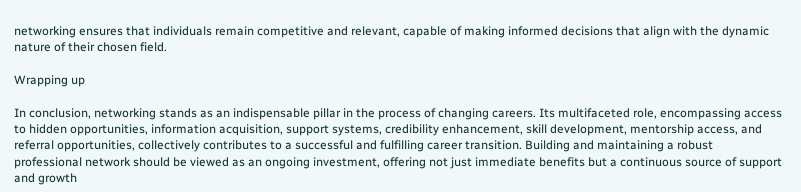networking ensures that individuals remain competitive and relevant, capable of making informed decisions that align with the dynamic nature of their chosen field.

Wrapping up

In conclusion, networking stands as an indispensable pillar in the process of changing careers. Its multifaceted role, encompassing access to hidden opportunities, information acquisition, support systems, credibility enhancement, skill development, mentorship access, and referral opportunities, collectively contributes to a successful and fulfilling career transition. Building and maintaining a robust professional network should be viewed as an ongoing investment, offering not just immediate benefits but a continuous source of support and growth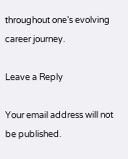throughout one’s evolving career journey.

Leave a Reply

Your email address will not be published.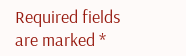Required fields are marked *